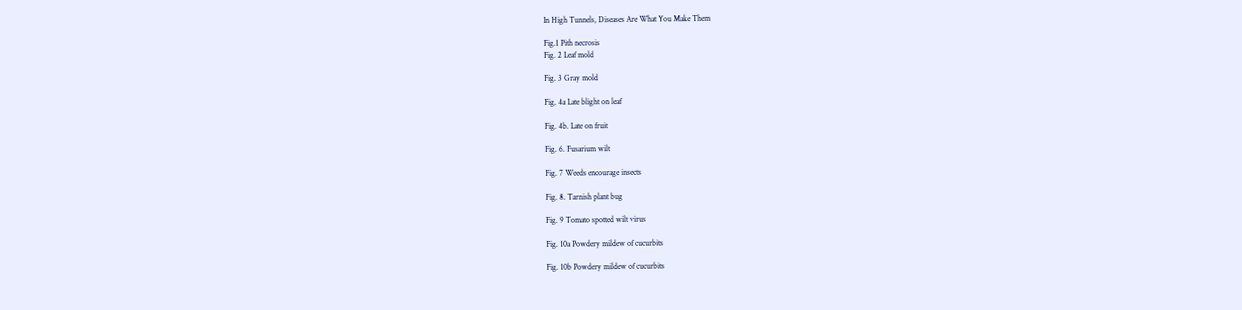In High Tunnels, Diseases Are What You Make Them

Fig.1 Pith necrosis
Fig. 2 Leaf mold

Fig. 3 Gray mold

Fig. 4a Late blight on leaf

Fig. 4b. Late on fruit

Fig. 6. Fusarium wilt

Fig. 7 Weeds encourage insects

Fig. 8. Tarnish plant bug

Fig. 9 Tomato spotted wilt virus

Fig. 10a Powdery mildew of cucurbits

Fig. 10b Powdery mildew of cucurbits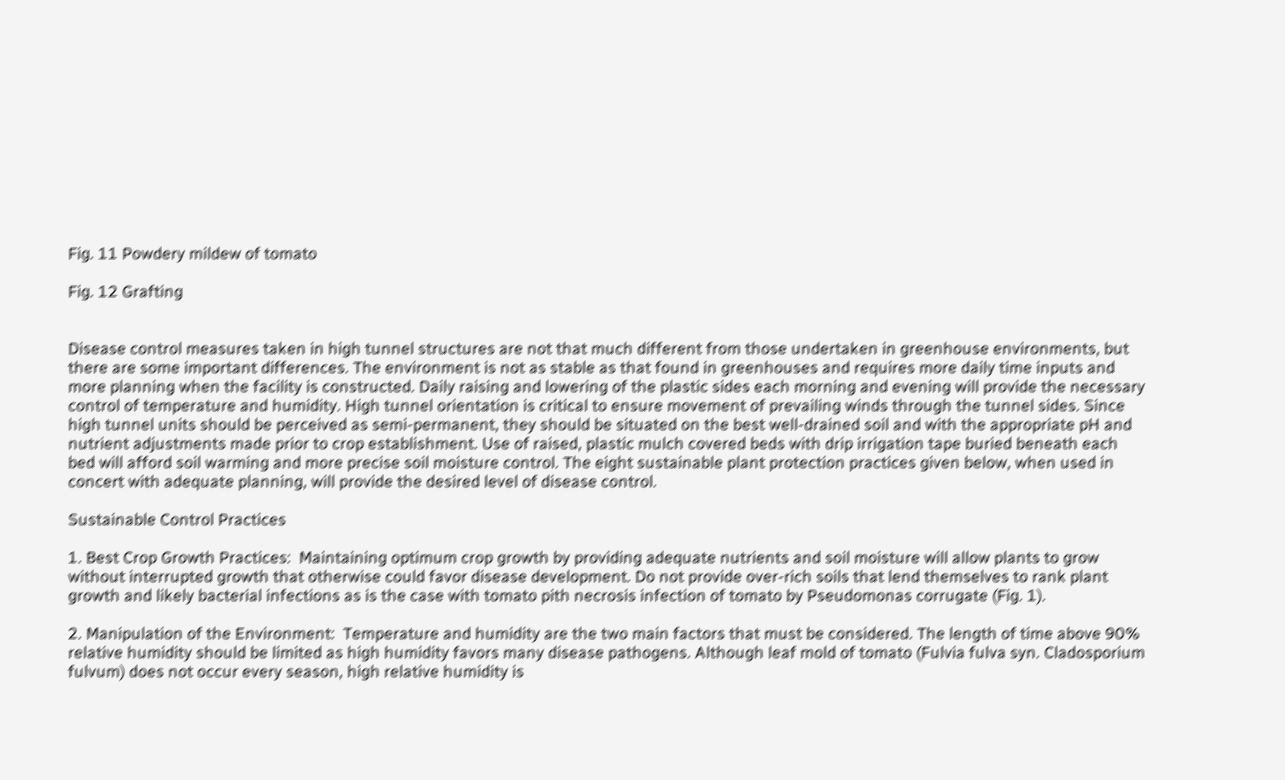Fig. 11 Powdery mildew of tomato

Fig. 12 Grafting


Disease control measures taken in high tunnel structures are not that much different from those undertaken in greenhouse environments, but there are some important differences. The environment is not as stable as that found in greenhouses and requires more daily time inputs and more planning when the facility is constructed. Daily raising and lowering of the plastic sides each morning and evening will provide the necessary control of temperature and humidity. High tunnel orientation is critical to ensure movement of prevailing winds through the tunnel sides. Since high tunnel units should be perceived as semi-permanent, they should be situated on the best well-drained soil and with the appropriate pH and nutrient adjustments made prior to crop establishment. Use of raised, plastic mulch covered beds with drip irrigation tape buried beneath each bed will afford soil warming and more precise soil moisture control. The eight sustainable plant protection practices given below, when used in concert with adequate planning, will provide the desired level of disease control.

Sustainable Control Practices

1. Best Crop Growth Practices:  Maintaining optimum crop growth by providing adequate nutrients and soil moisture will allow plants to grow without interrupted growth that otherwise could favor disease development. Do not provide over-rich soils that lend themselves to rank plant growth and likely bacterial infections as is the case with tomato pith necrosis infection of tomato by Pseudomonas corrugate (Fig. 1).

2. Manipulation of the Environment:  Temperature and humidity are the two main factors that must be considered. The length of time above 90% relative humidity should be limited as high humidity favors many disease pathogens. Although leaf mold of tomato (Fulvia fulva syn. Cladosporium fulvum) does not occur every season, high relative humidity is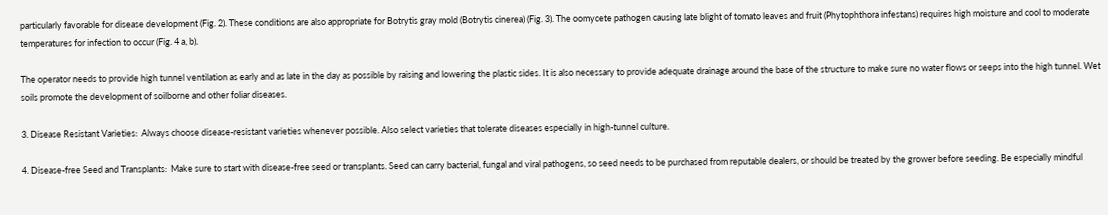particularly favorable for disease development (Fig. 2). These conditions are also appropriate for Botrytis gray mold (Botrytis cinerea) (Fig. 3). The oomycete pathogen causing late blight of tomato leaves and fruit (Phytophthora infestans) requires high moisture and cool to moderate temperatures for infection to occur (Fig. 4 a, b).

The operator needs to provide high tunnel ventilation as early and as late in the day as possible by raising and lowering the plastic sides. It is also necessary to provide adequate drainage around the base of the structure to make sure no water flows or seeps into the high tunnel. Wet soils promote the development of soilborne and other foliar diseases.

3. Disease Resistant Varieties:  Always choose disease-resistant varieties whenever possible. Also select varieties that tolerate diseases especially in high-tunnel culture.

4. Disease-free Seed and Transplants:  Make sure to start with disease-free seed or transplants. Seed can carry bacterial, fungal and viral pathogens, so seed needs to be purchased from reputable dealers, or should be treated by the grower before seeding. Be especially mindful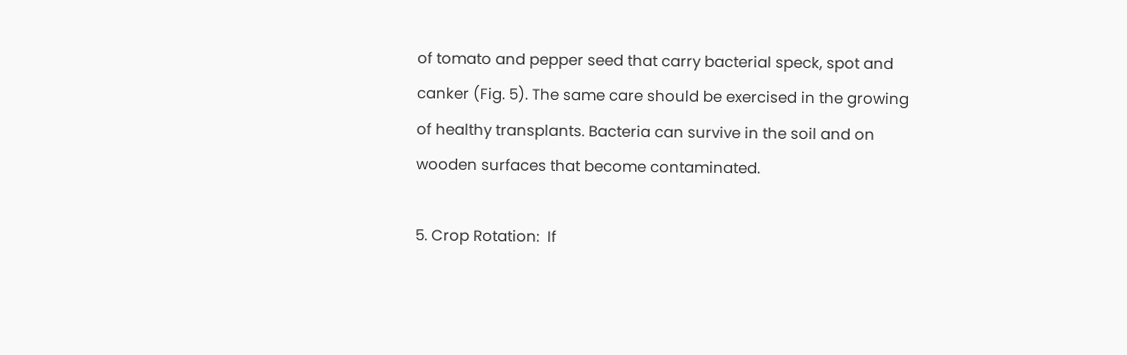of tomato and pepper seed that carry bacterial speck, spot and canker (Fig. 5). The same care should be exercised in the growing of healthy transplants. Bacteria can survive in the soil and on wooden surfaces that become contaminated.

5. Crop Rotation:  If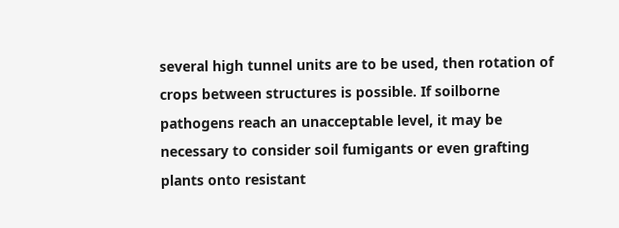several high tunnel units are to be used, then rotation of crops between structures is possible. If soilborne pathogens reach an unacceptable level, it may be necessary to consider soil fumigants or even grafting plants onto resistant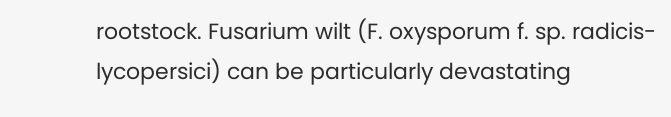rootstock. Fusarium wilt (F. oxysporum f. sp. radicis-lycopersici) can be particularly devastating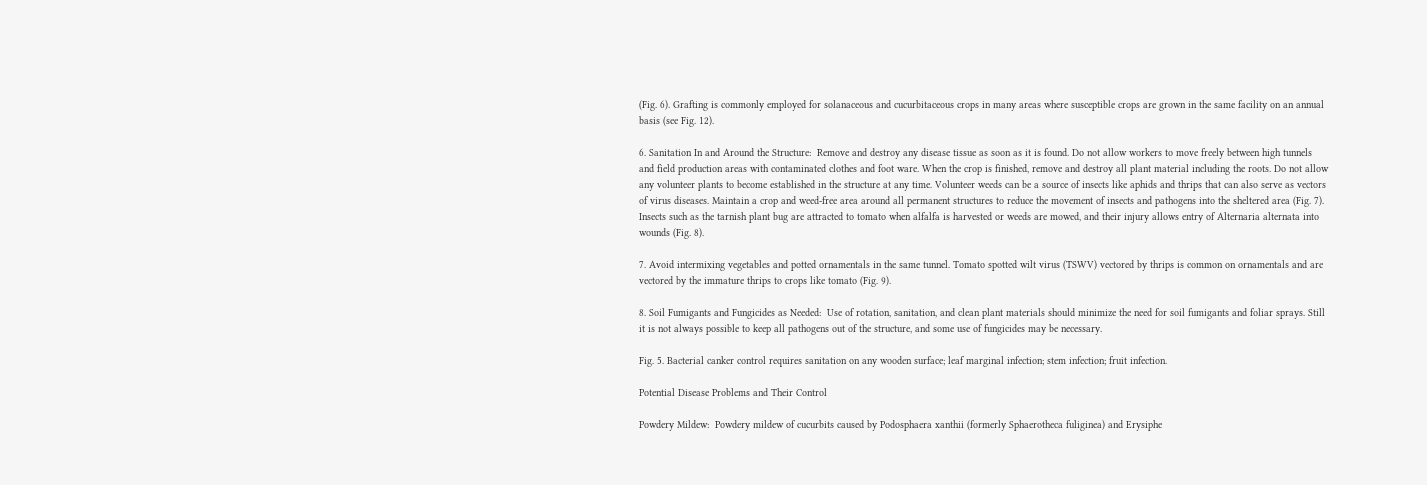(Fig. 6). Grafting is commonly employed for solanaceous and cucurbitaceous crops in many areas where susceptible crops are grown in the same facility on an annual basis (see Fig. 12).

6. Sanitation In and Around the Structure:  Remove and destroy any disease tissue as soon as it is found. Do not allow workers to move freely between high tunnels and field production areas with contaminated clothes and foot ware. When the crop is finished, remove and destroy all plant material including the roots. Do not allow any volunteer plants to become established in the structure at any time. Volunteer weeds can be a source of insects like aphids and thrips that can also serve as vectors of virus diseases. Maintain a crop and weed-free area around all permanent structures to reduce the movement of insects and pathogens into the sheltered area (Fig. 7). Insects such as the tarnish plant bug are attracted to tomato when alfalfa is harvested or weeds are mowed, and their injury allows entry of Alternaria alternata into wounds (Fig. 8).

7. Avoid intermixing vegetables and potted ornamentals in the same tunnel. Tomato spotted wilt virus (TSWV) vectored by thrips is common on ornamentals and are vectored by the immature thrips to crops like tomato (Fig. 9).

8. Soil Fumigants and Fungicides as Needed:  Use of rotation, sanitation, and clean plant materials should minimize the need for soil fumigants and foliar sprays. Still it is not always possible to keep all pathogens out of the structure, and some use of fungicides may be necessary.

Fig. 5. Bacterial canker control requires sanitation on any wooden surface; leaf marginal infection; stem infection; fruit infection.

Potential Disease Problems and Their Control

Powdery Mildew:  Powdery mildew of cucurbits caused by Podosphaera xanthii (formerly Sphaerotheca fuliginea) and Erysiphe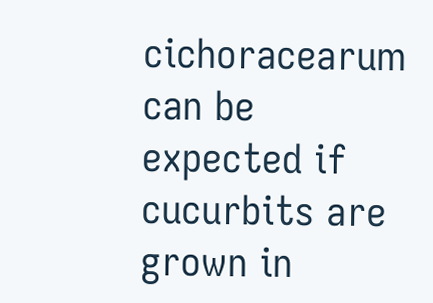cichoracearum can be expected if cucurbits are grown in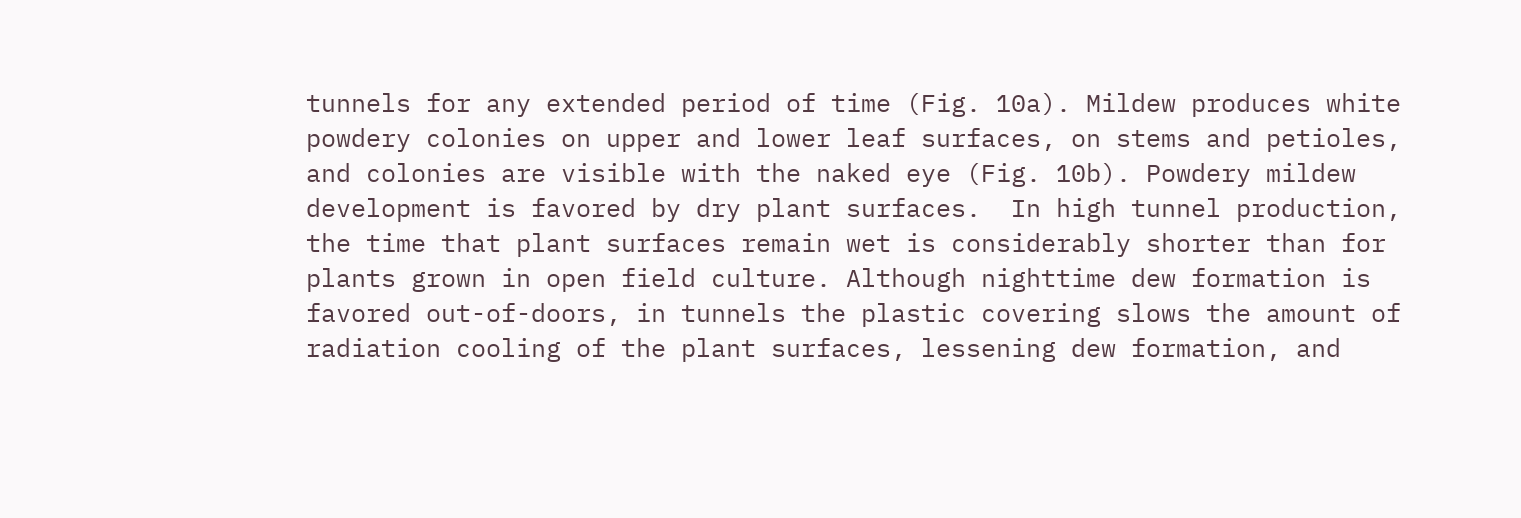tunnels for any extended period of time (Fig. 10a). Mildew produces white powdery colonies on upper and lower leaf surfaces, on stems and petioles, and colonies are visible with the naked eye (Fig. 10b). Powdery mildew development is favored by dry plant surfaces.  In high tunnel production, the time that plant surfaces remain wet is considerably shorter than for plants grown in open field culture. Although nighttime dew formation is favored out-of-doors, in tunnels the plastic covering slows the amount of radiation cooling of the plant surfaces, lessening dew formation, and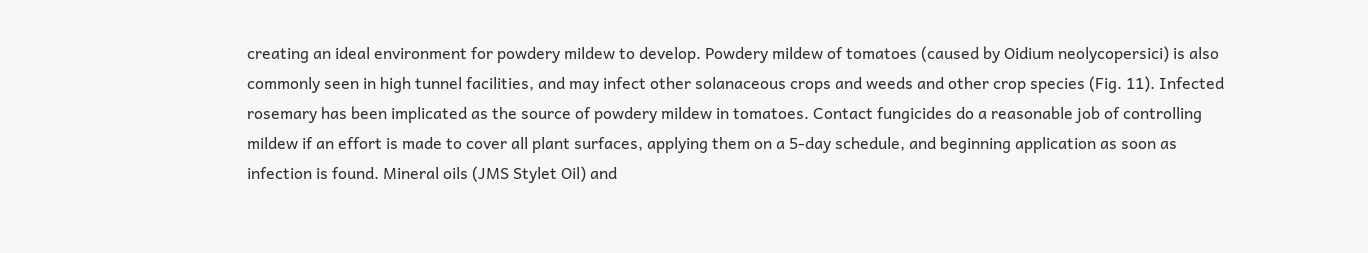creating an ideal environment for powdery mildew to develop. Powdery mildew of tomatoes (caused by Oidium neolycopersici) is also commonly seen in high tunnel facilities, and may infect other solanaceous crops and weeds and other crop species (Fig. 11). Infected rosemary has been implicated as the source of powdery mildew in tomatoes. Contact fungicides do a reasonable job of controlling mildew if an effort is made to cover all plant surfaces, applying them on a 5-day schedule, and beginning application as soon as infection is found. Mineral oils (JMS Stylet Oil) and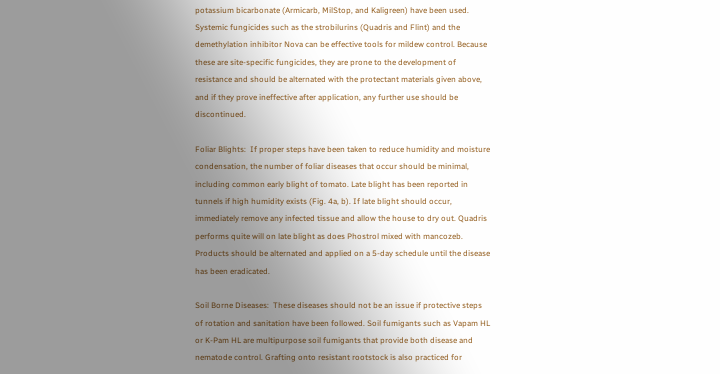potassium bicarbonate (Armicarb, MilStop, and Kaligreen) have been used. Systemic fungicides such as the strobilurins (Quadris and Flint) and the demethylation inhibitor Nova can be effective tools for mildew control. Because these are site-specific fungicides, they are prone to the development of resistance and should be alternated with the protectant materials given above, and if they prove ineffective after application, any further use should be discontinued.

Foliar Blights:  If proper steps have been taken to reduce humidity and moisture condensation, the number of foliar diseases that occur should be minimal, including common early blight of tomato. Late blight has been reported in tunnels if high humidity exists (Fig. 4a, b). If late blight should occur, immediately remove any infected tissue and allow the house to dry out. Quadris performs quite will on late blight as does Phostrol mixed with mancozeb. Products should be alternated and applied on a 5-day schedule until the disease has been eradicated.

Soil Borne Diseases:  These diseases should not be an issue if protective steps of rotation and sanitation have been followed. Soil fumigants such as Vapam HL or K-Pam HL are multipurpose soil fumigants that provide both disease and nematode control. Grafting onto resistant rootstock is also practiced for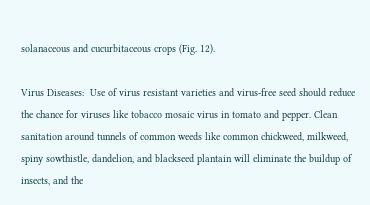solanaceous and cucurbitaceous crops (Fig. 12).

Virus Diseases:  Use of virus resistant varieties and virus-free seed should reduce the chance for viruses like tobacco mosaic virus in tomato and pepper. Clean sanitation around tunnels of common weeds like common chickweed, milkweed, spiny sowthistle, dandelion, and blackseed plantain will eliminate the buildup of insects, and the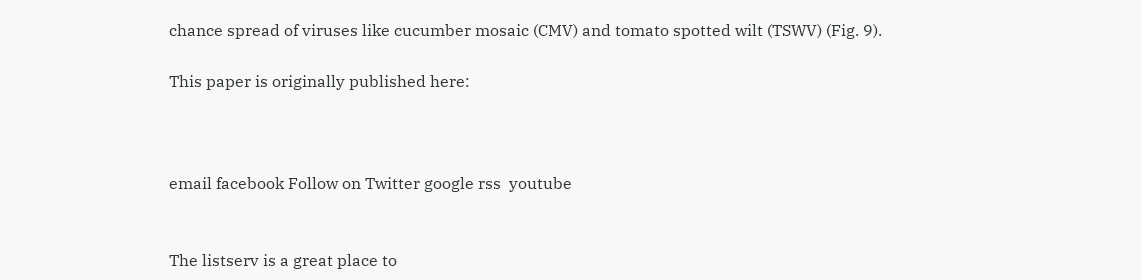chance spread of viruses like cucumber mosaic (CMV) and tomato spotted wilt (TSWV) (Fig. 9).

This paper is originally published here:



email facebook Follow on Twitter google rss  youtube


The listserv is a great place to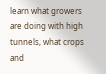learn what growers are doing with high tunnels, what crops and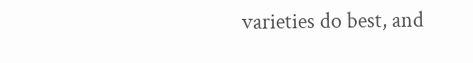varieties do best, and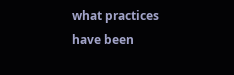what practices have been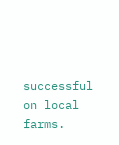successful on local farms.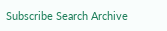Subscribe Search Archive